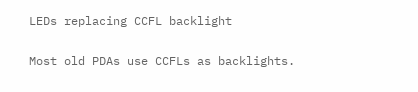LEDs replacing CCFL backlight

Most old PDAs use CCFLs as backlights.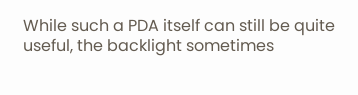While such a PDA itself can still be quite useful, the backlight sometimes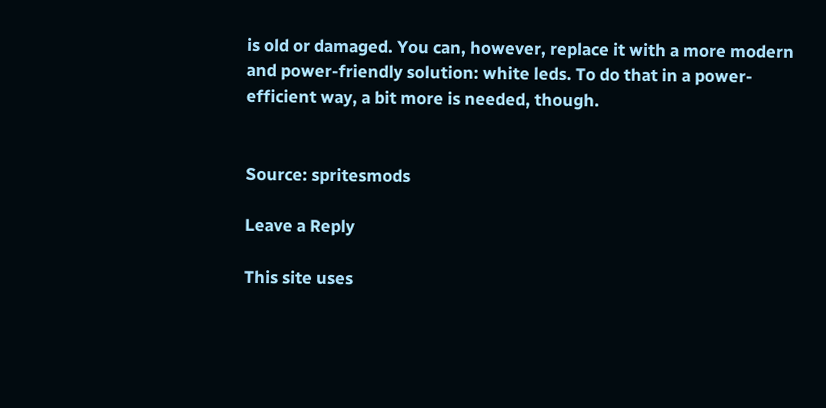is old or damaged. You can, however, replace it with a more modern and power-friendly solution: white leds. To do that in a power-efficient way, a bit more is needed, though.


Source: spritesmods

Leave a Reply

This site uses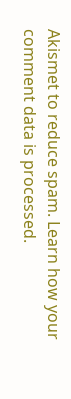Akismet to reduce spam. Learn how your comment data is processed.